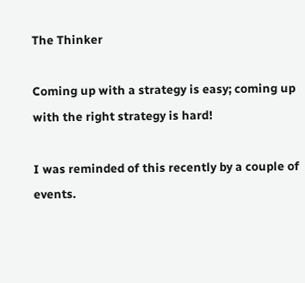The Thinker

Coming up with a strategy is easy; coming up with the right strategy is hard!

I was reminded of this recently by a couple of events.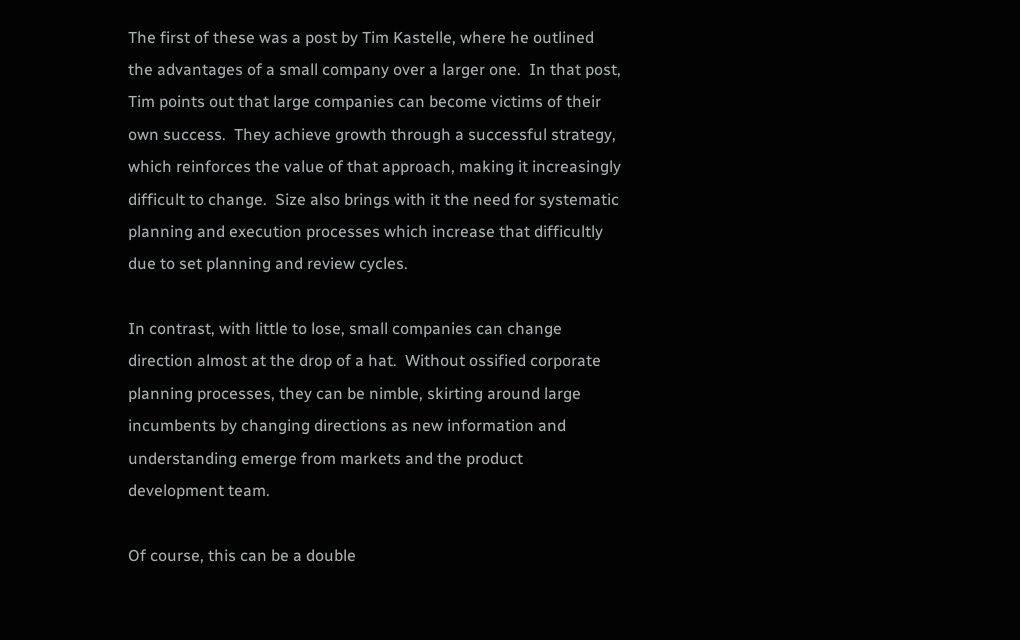The first of these was a post by Tim Kastelle, where he outlined the advantages of a small company over a larger one.  In that post, Tim points out that large companies can become victims of their own success.  They achieve growth through a successful strategy, which reinforces the value of that approach, making it increasingly difficult to change.  Size also brings with it the need for systematic planning and execution processes which increase that difficultly due to set planning and review cycles.

In contrast, with little to lose, small companies can change direction almost at the drop of a hat.  Without ossified corporate planning processes, they can be nimble, skirting around large incumbents by changing directions as new information and understanding emerge from markets and the product development team.

Of course, this can be a double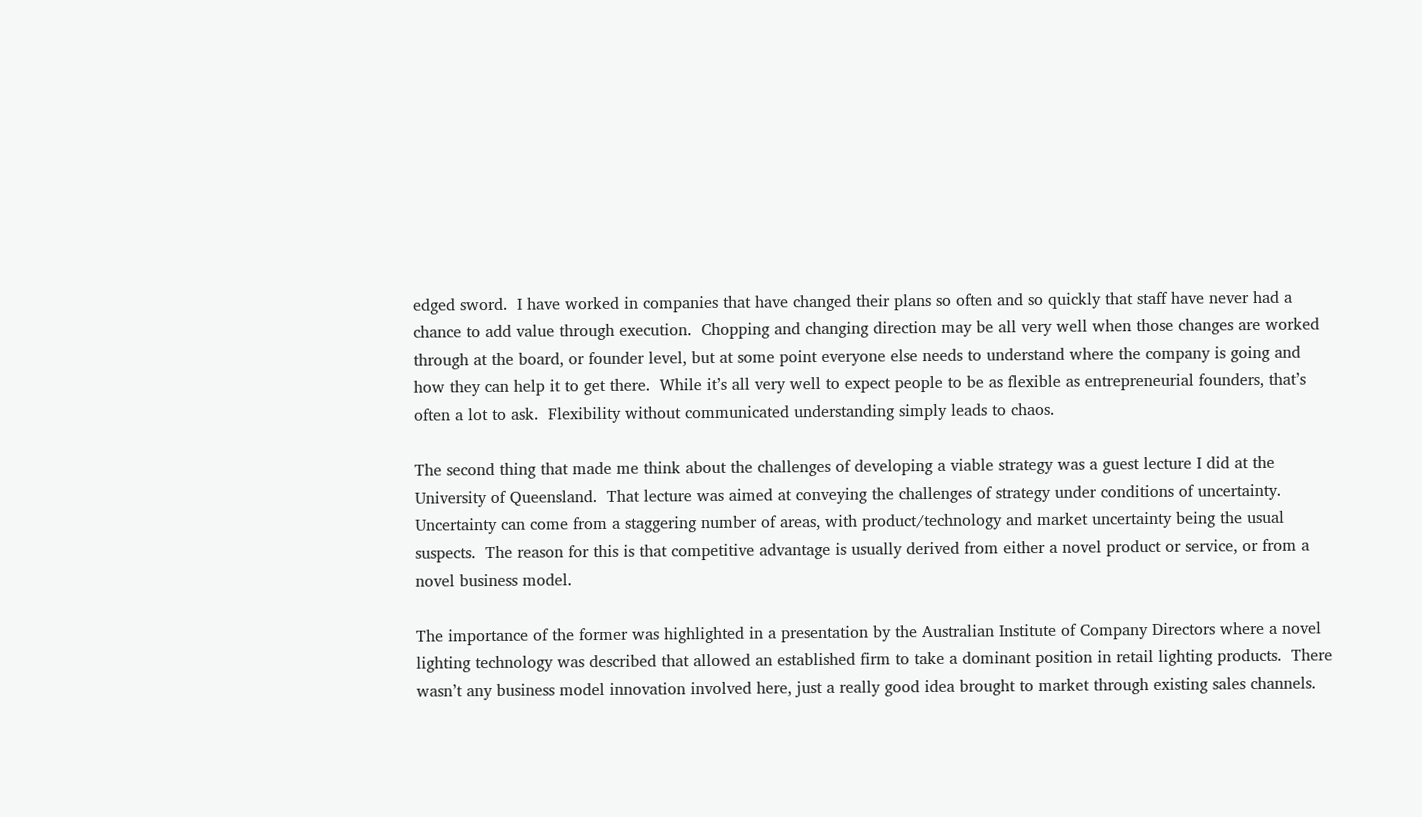edged sword.  I have worked in companies that have changed their plans so often and so quickly that staff have never had a chance to add value through execution.  Chopping and changing direction may be all very well when those changes are worked through at the board, or founder level, but at some point everyone else needs to understand where the company is going and how they can help it to get there.  While it’s all very well to expect people to be as flexible as entrepreneurial founders, that’s often a lot to ask.  Flexibility without communicated understanding simply leads to chaos.

The second thing that made me think about the challenges of developing a viable strategy was a guest lecture I did at the University of Queensland.  That lecture was aimed at conveying the challenges of strategy under conditions of uncertainty.  Uncertainty can come from a staggering number of areas, with product/technology and market uncertainty being the usual suspects.  The reason for this is that competitive advantage is usually derived from either a novel product or service, or from a novel business model.

The importance of the former was highlighted in a presentation by the Australian Institute of Company Directors where a novel lighting technology was described that allowed an established firm to take a dominant position in retail lighting products.  There wasn’t any business model innovation involved here, just a really good idea brought to market through existing sales channels.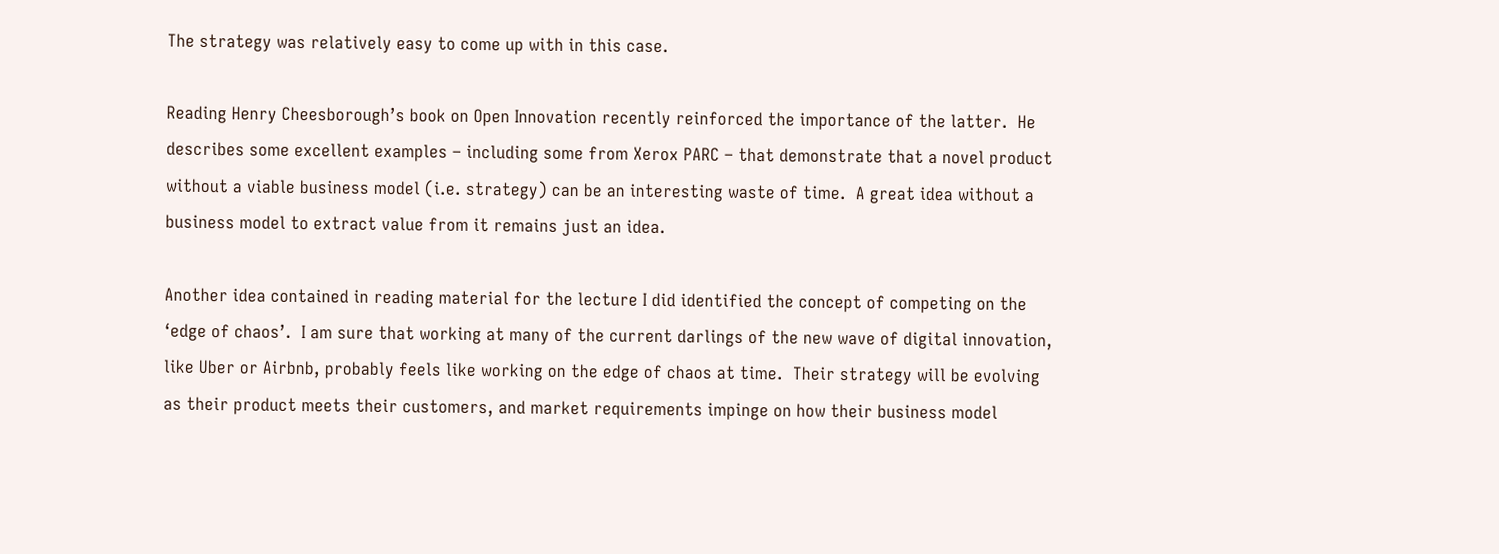The strategy was relatively easy to come up with in this case.

Reading Henry Cheesborough’s book on Open Innovation recently reinforced the importance of the latter.  He describes some excellent examples – including some from Xerox PARC – that demonstrate that a novel product without a viable business model (i.e. strategy) can be an interesting waste of time.  A great idea without a business model to extract value from it remains just an idea.

Another idea contained in reading material for the lecture I did identified the concept of competing on the ‘edge of chaos’.  I am sure that working at many of the current darlings of the new wave of digital innovation, like Uber or Airbnb, probably feels like working on the edge of chaos at time.  Their strategy will be evolving as their product meets their customers, and market requirements impinge on how their business model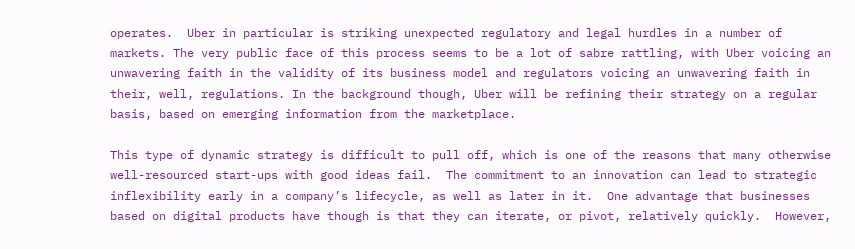operates.  Uber in particular is striking unexpected regulatory and legal hurdles in a number of markets. The very public face of this process seems to be a lot of sabre rattling, with Uber voicing an unwavering faith in the validity of its business model and regulators voicing an unwavering faith in their, well, regulations. In the background though, Uber will be refining their strategy on a regular basis, based on emerging information from the marketplace.

This type of dynamic strategy is difficult to pull off, which is one of the reasons that many otherwise well-resourced start-ups with good ideas fail.  The commitment to an innovation can lead to strategic inflexibility early in a company’s lifecycle, as well as later in it.  One advantage that businesses based on digital products have though is that they can iterate, or pivot, relatively quickly.  However,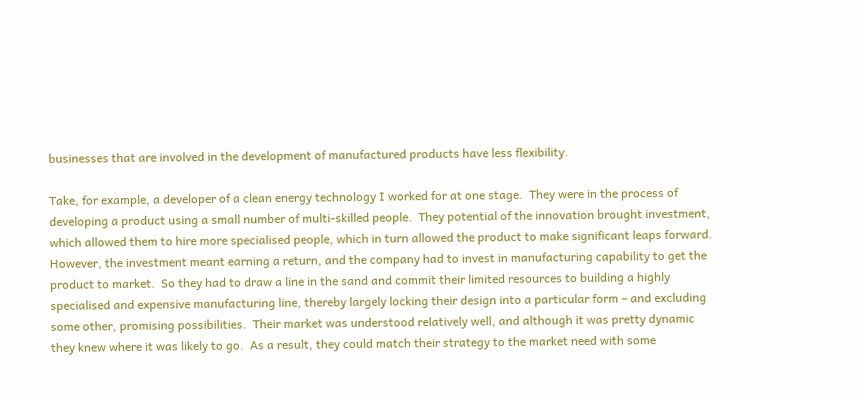businesses that are involved in the development of manufactured products have less flexibility.

Take, for example, a developer of a clean energy technology I worked for at one stage.  They were in the process of developing a product using a small number of multi-skilled people.  They potential of the innovation brought investment, which allowed them to hire more specialised people, which in turn allowed the product to make significant leaps forward.  However, the investment meant earning a return, and the company had to invest in manufacturing capability to get the product to market.  So they had to draw a line in the sand and commit their limited resources to building a highly specialised and expensive manufacturing line, thereby largely locking their design into a particular form – and excluding some other, promising possibilities.  Their market was understood relatively well, and although it was pretty dynamic they knew where it was likely to go.  As a result, they could match their strategy to the market need with some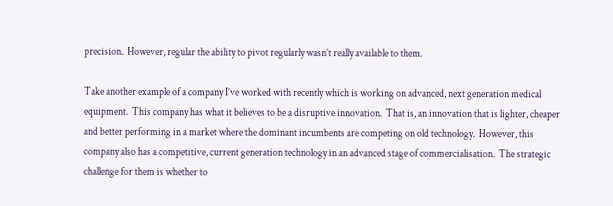precision.  However, regular the ability to pivot regularly wasn’t really available to them.

Take another example of a company I’ve worked with recently which is working on advanced, next generation medical equipment.  This company has what it believes to be a disruptive innovation.  That is, an innovation that is lighter, cheaper and better performing in a market where the dominant incumbents are competing on old technology.  However, this company also has a competitive, current generation technology in an advanced stage of commercialisation.  The strategic challenge for them is whether to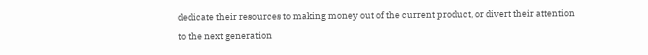dedicate their resources to making money out of the current product, or divert their attention to the next generation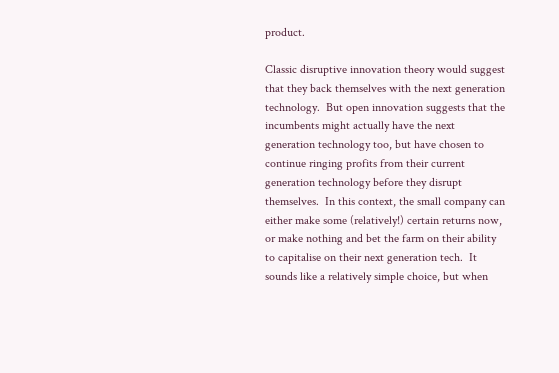product.

Classic disruptive innovation theory would suggest that they back themselves with the next generation technology.  But open innovation suggests that the incumbents might actually have the next generation technology too, but have chosen to continue ringing profits from their current generation technology before they disrupt themselves.  In this context, the small company can either make some (relatively!) certain returns now, or make nothing and bet the farm on their ability to capitalise on their next generation tech.  It sounds like a relatively simple choice, but when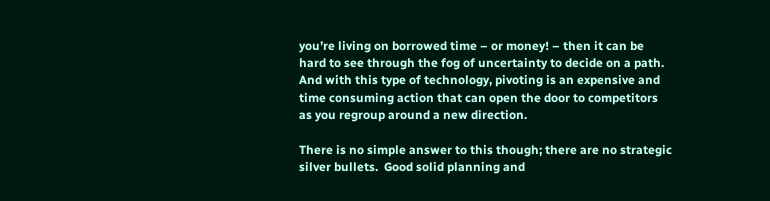you’re living on borrowed time – or money! – then it can be hard to see through the fog of uncertainty to decide on a path.  And with this type of technology, pivoting is an expensive and time consuming action that can open the door to competitors as you regroup around a new direction.

There is no simple answer to this though; there are no strategic silver bullets.  Good solid planning and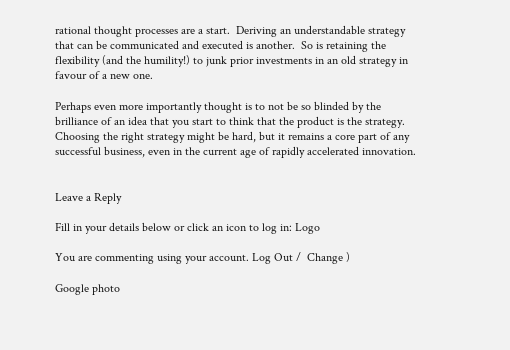rational thought processes are a start.  Deriving an understandable strategy that can be communicated and executed is another.  So is retaining the flexibility (and the humility!) to junk prior investments in an old strategy in favour of a new one.

Perhaps even more importantly thought is to not be so blinded by the brilliance of an idea that you start to think that the product is the strategy.  Choosing the right strategy might be hard, but it remains a core part of any successful business, even in the current age of rapidly accelerated innovation.


Leave a Reply

Fill in your details below or click an icon to log in: Logo

You are commenting using your account. Log Out /  Change )

Google photo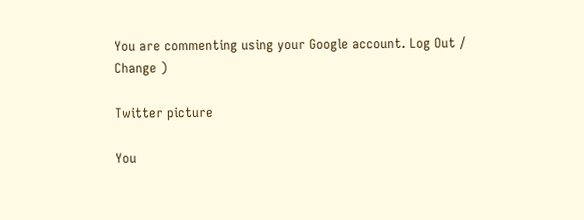You are commenting using your Google account. Log Out /  Change )

Twitter picture

You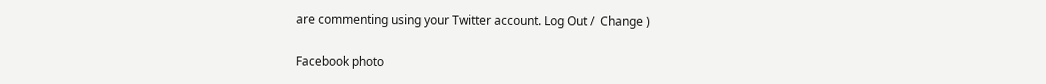are commenting using your Twitter account. Log Out /  Change )

Facebook photo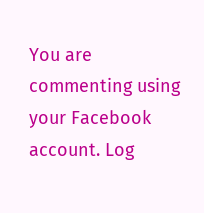You are commenting using your Facebook account. Log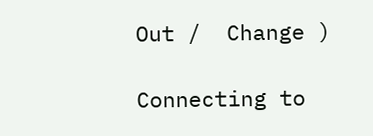Out /  Change )

Connecting to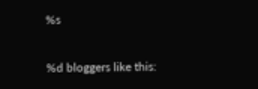%s

%d bloggers like this: